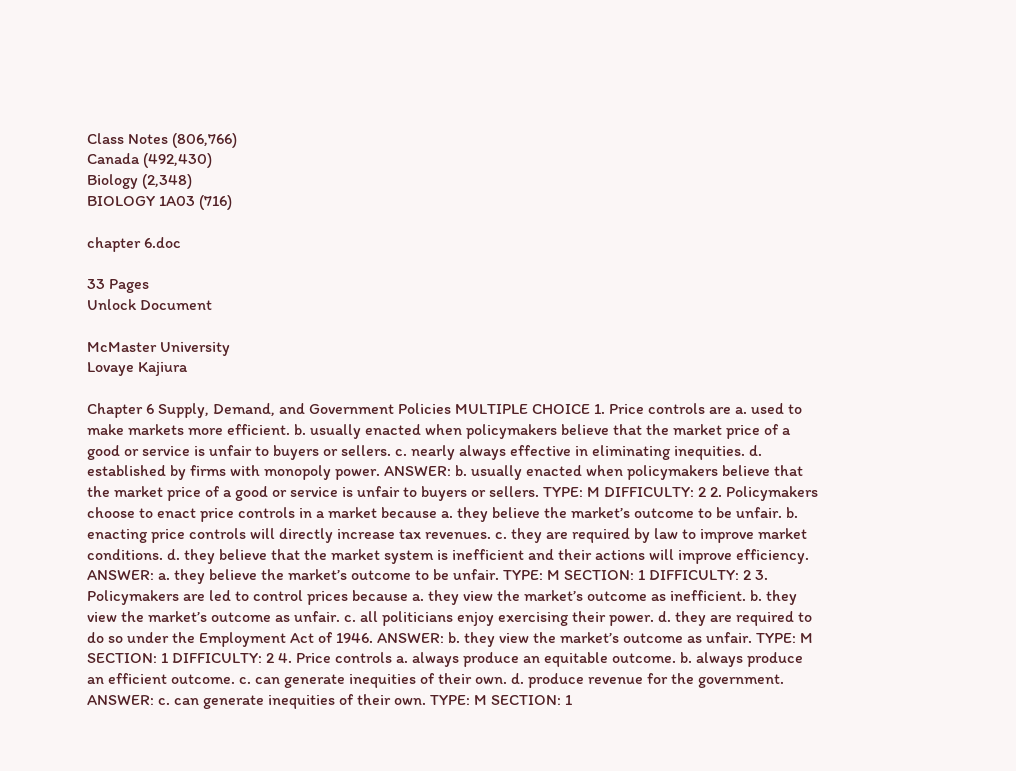Class Notes (806,766)
Canada (492,430)
Biology (2,348)
BIOLOGY 1A03 (716)

chapter 6.doc

33 Pages
Unlock Document

McMaster University
Lovaye Kajiura

Chapter 6 Supply, Demand, and Government Policies MULTIPLE CHOICE 1. Price controls are a. used to make markets more efficient. b. usually enacted when policymakers believe that the market price of a good or service is unfair to buyers or sellers. c. nearly always effective in eliminating inequities. d. established by firms with monopoly power. ANSWER: b. usually enacted when policymakers believe that the market price of a good or service is unfair to buyers or sellers. TYPE: M DIFFICULTY: 2 2. Policymakers choose to enact price controls in a market because a. they believe the market’s outcome to be unfair. b. enacting price controls will directly increase tax revenues. c. they are required by law to improve market conditions. d. they believe that the market system is inefficient and their actions will improve efficiency. ANSWER: a. they believe the market’s outcome to be unfair. TYPE: M SECTION: 1 DIFFICULTY: 2 3. Policymakers are led to control prices because a. they view the market’s outcome as inefficient. b. they view the market’s outcome as unfair. c. all politicians enjoy exercising their power. d. they are required to do so under the Employment Act of 1946. ANSWER: b. they view the market’s outcome as unfair. TYPE: M SECTION: 1 DIFFICULTY: 2 4. Price controls a. always produce an equitable outcome. b. always produce an efficient outcome. c. can generate inequities of their own. d. produce revenue for the government. ANSWER: c. can generate inequities of their own. TYPE: M SECTION: 1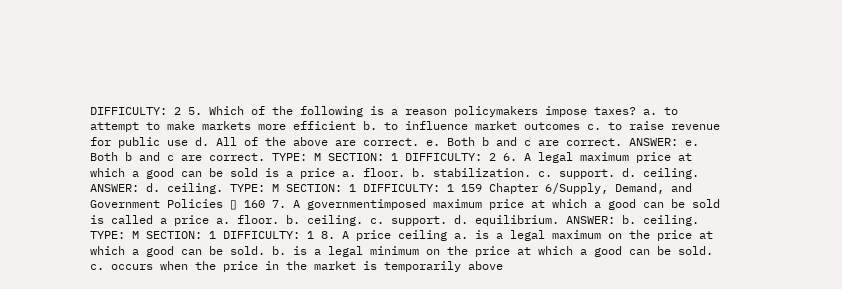DIFFICULTY: 2 5. Which of the following is a reason policymakers impose taxes? a. to attempt to make markets more efficient b. to influence market outcomes c. to raise revenue for public use d. All of the above are correct. e. Both b and c are correct. ANSWER: e. Both b and c are correct. TYPE: M SECTION: 1 DIFFICULTY: 2 6. A legal maximum price at which a good can be sold is a price a. floor. b. stabilization. c. support. d. ceiling. ANSWER: d. ceiling. TYPE: M SECTION: 1 DIFFICULTY: 1 159 Chapter 6/Supply, Demand, and Government Policies ▯ 160 7. A governmentimposed maximum price at which a good can be sold is called a price a. floor. b. ceiling. c. support. d. equilibrium. ANSWER: b. ceiling. TYPE: M SECTION: 1 DIFFICULTY: 1 8. A price ceiling a. is a legal maximum on the price at which a good can be sold. b. is a legal minimum on the price at which a good can be sold. c. occurs when the price in the market is temporarily above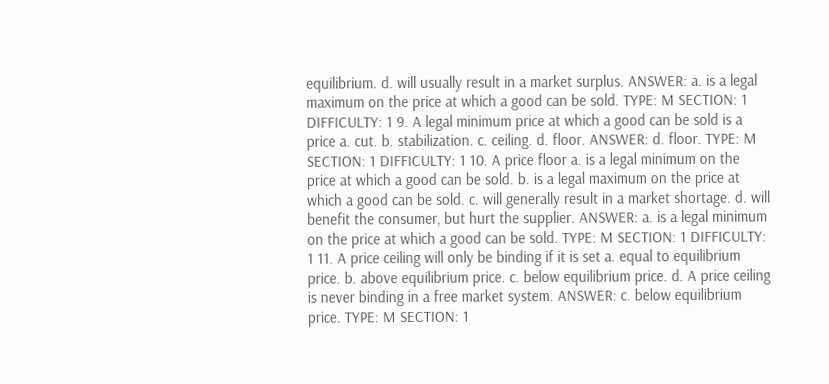equilibrium. d. will usually result in a market surplus. ANSWER: a. is a legal maximum on the price at which a good can be sold. TYPE: M SECTION: 1 DIFFICULTY: 1 9. A legal minimum price at which a good can be sold is a price a. cut. b. stabilization. c. ceiling. d. floor. ANSWER: d. floor. TYPE: M SECTION: 1 DIFFICULTY: 1 10. A price floor a. is a legal minimum on the price at which a good can be sold. b. is a legal maximum on the price at which a good can be sold. c. will generally result in a market shortage. d. will benefit the consumer, but hurt the supplier. ANSWER: a. is a legal minimum on the price at which a good can be sold. TYPE: M SECTION: 1 DIFFICULTY: 1 11. A price ceiling will only be binding if it is set a. equal to equilibrium price. b. above equilibrium price. c. below equilibrium price. d. A price ceiling is never binding in a free market system. ANSWER: c. below equilibrium price. TYPE: M SECTION: 1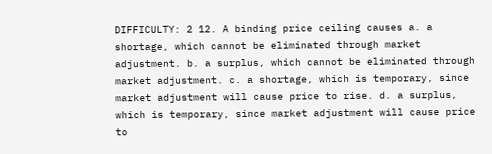DIFFICULTY: 2 12. A binding price ceiling causes a. a shortage, which cannot be eliminated through market adjustment. b. a surplus, which cannot be eliminated through market adjustment. c. a shortage, which is temporary, since market adjustment will cause price to rise. d. a surplus, which is temporary, since market adjustment will cause price to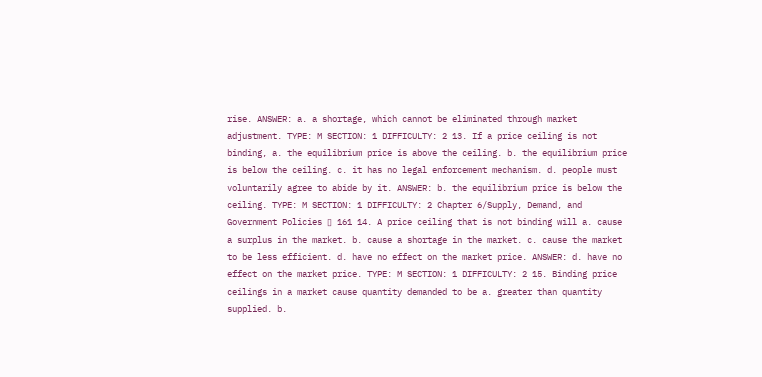rise. ANSWER: a. a shortage, which cannot be eliminated through market adjustment. TYPE: M SECTION: 1 DIFFICULTY: 2 13. If a price ceiling is not binding, a. the equilibrium price is above the ceiling. b. the equilibrium price is below the ceiling. c. it has no legal enforcement mechanism. d. people must voluntarily agree to abide by it. ANSWER: b. the equilibrium price is below the ceiling. TYPE: M SECTION: 1 DIFFICULTY: 2 Chapter 6/Supply, Demand, and Government Policies ▯ 161 14. A price ceiling that is not binding will a. cause a surplus in the market. b. cause a shortage in the market. c. cause the market to be less efficient. d. have no effect on the market price. ANSWER: d. have no effect on the market price. TYPE: M SECTION: 1 DIFFICULTY: 2 15. Binding price ceilings in a market cause quantity demanded to be a. greater than quantity supplied. b.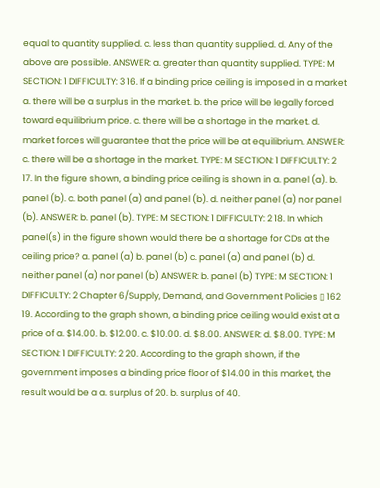equal to quantity supplied. c. less than quantity supplied. d. Any of the above are possible. ANSWER: a. greater than quantity supplied. TYPE: M SECTION: 1 DIFFICULTY: 3 16. If a binding price ceiling is imposed in a market a. there will be a surplus in the market. b. the price will be legally forced toward equilibrium price. c. there will be a shortage in the market. d. market forces will guarantee that the price will be at equilibrium. ANSWER: c. there will be a shortage in the market. TYPE: M SECTION: 1 DIFFICULTY: 2 17. In the figure shown, a binding price ceiling is shown in a. panel (a). b. panel (b). c. both panel (a) and panel (b). d. neither panel (a) nor panel (b). ANSWER: b. panel (b). TYPE: M SECTION: 1 DIFFICULTY: 2 18. In which panel(s) in the figure shown would there be a shortage for CDs at the ceiling price? a. panel (a) b. panel (b) c. panel (a) and panel (b) d. neither panel (a) nor panel (b) ANSWER: b. panel (b) TYPE: M SECTION: 1 DIFFICULTY: 2 Chapter 6/Supply, Demand, and Government Policies ▯ 162 19. According to the graph shown, a binding price ceiling would exist at a price of a. $14.00. b. $12.00. c. $10.00. d. $8.00. ANSWER: d. $8.00. TYPE: M SECTION: 1 DIFFICULTY: 2 20. According to the graph shown, if the government imposes a binding price floor of $14.00 in this market, the result would be a a. surplus of 20. b. surplus of 40.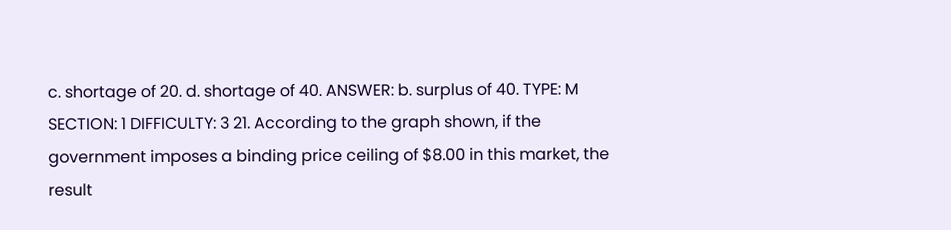c. shortage of 20. d. shortage of 40. ANSWER: b. surplus of 40. TYPE: M SECTION: 1 DIFFICULTY: 3 21. According to the graph shown, if the government imposes a binding price ceiling of $8.00 in this market, the result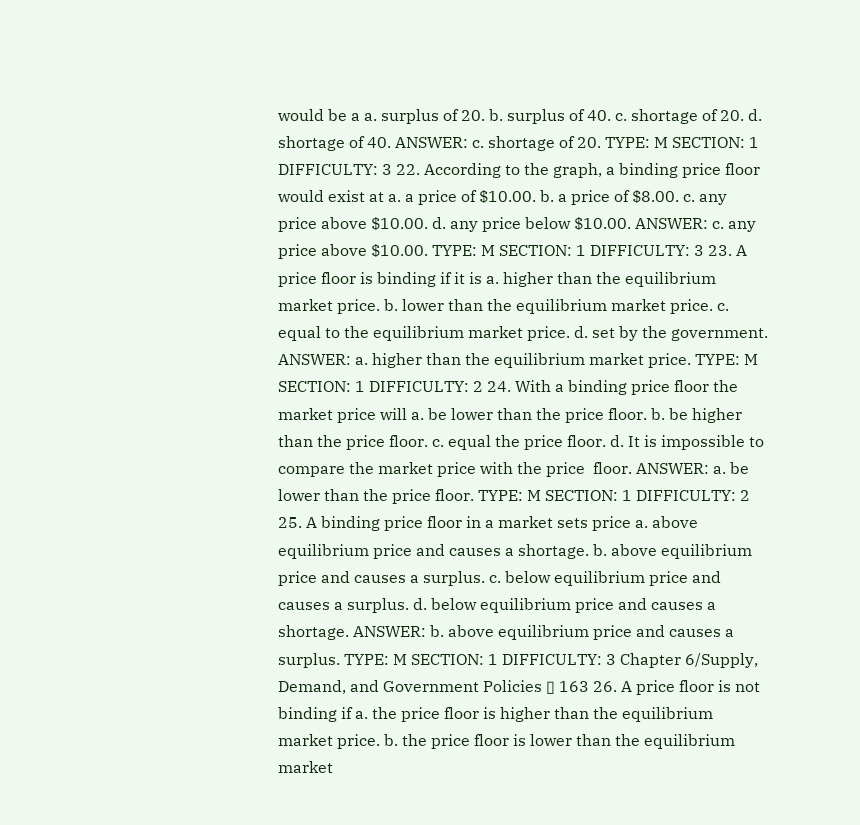would be a a. surplus of 20. b. surplus of 40. c. shortage of 20. d. shortage of 40. ANSWER: c. shortage of 20. TYPE: M SECTION: 1 DIFFICULTY: 3 22. According to the graph, a binding price floor would exist at a. a price of $10.00. b. a price of $8.00. c. any price above $10.00. d. any price below $10.00. ANSWER: c. any price above $10.00. TYPE: M SECTION: 1 DIFFICULTY: 3 23. A price floor is binding if it is a. higher than the equilibrium market price. b. lower than the equilibrium market price. c. equal to the equilibrium market price. d. set by the government. ANSWER: a. higher than the equilibrium market price. TYPE: M SECTION: 1 DIFFICULTY: 2 24. With a binding price floor the market price will a. be lower than the price floor. b. be higher than the price floor. c. equal the price floor. d. It is impossible to compare the market price with the price  floor. ANSWER: a. be lower than the price floor. TYPE: M SECTION: 1 DIFFICULTY: 2 25. A binding price floor in a market sets price a. above equilibrium price and causes a shortage. b. above equilibrium price and causes a surplus. c. below equilibrium price and causes a surplus. d. below equilibrium price and causes a shortage. ANSWER: b. above equilibrium price and causes a surplus. TYPE: M SECTION: 1 DIFFICULTY: 3 Chapter 6/Supply, Demand, and Government Policies ▯ 163 26. A price floor is not binding if a. the price floor is higher than the equilibrium market price. b. the price floor is lower than the equilibrium market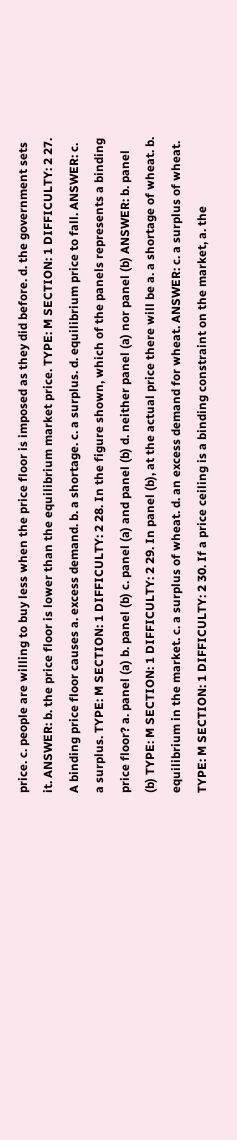price. c. people are willing to buy less when the price floor is imposed as they did before. d. the government sets it. ANSWER: b. the price floor is lower than the equilibrium market price. TYPE: M SECTION: 1 DIFFICULTY: 2 27. A binding price floor causes a. excess demand. b. a shortage. c. a surplus. d. equilibrium price to fall. ANSWER: c. a surplus. TYPE: M SECTION: 1 DIFFICULTY: 2 28. In the figure shown, which of the panels represents a binding price floor? a. panel (a) b. panel (b) c. panel (a) and panel (b) d. neither panel (a) nor panel (b) ANSWER: b. panel (b) TYPE: M SECTION: 1 DIFFICULTY: 2 29. In panel (b), at the actual price there will be a. a shortage of wheat. b. equilibrium in the market. c. a surplus of wheat. d. an excess demand for wheat. ANSWER: c. a surplus of wheat. TYPE: M SECTION: 1 DIFFICULTY: 2 30. If a price ceiling is a binding constraint on the market, a. the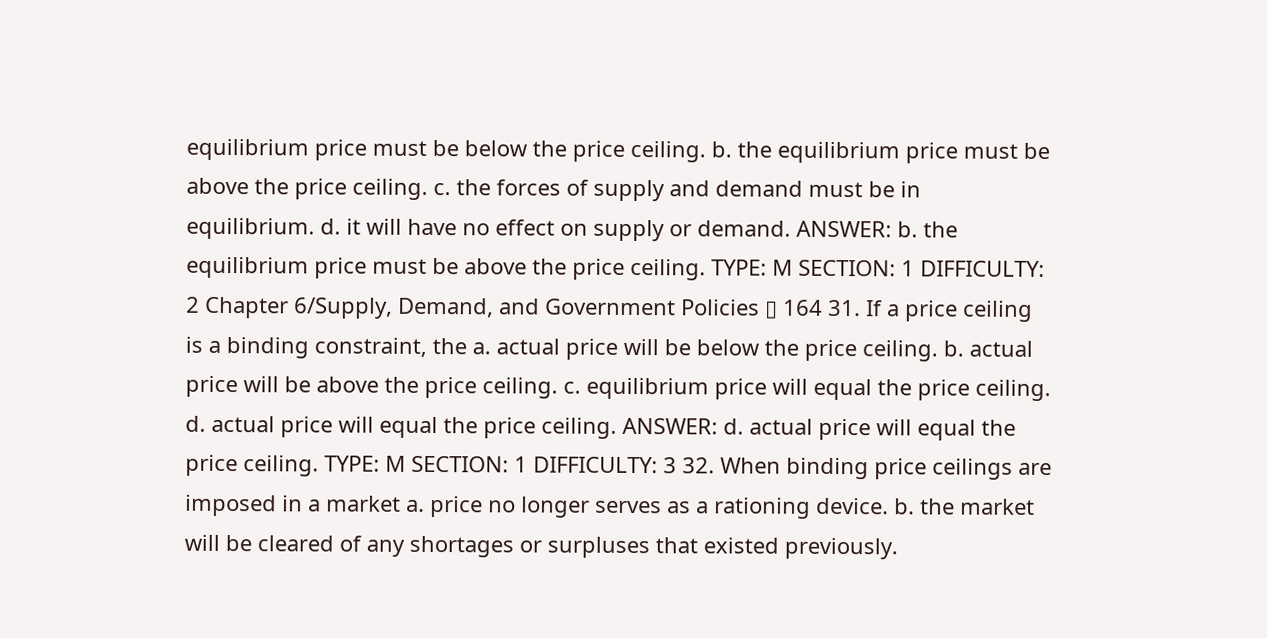equilibrium price must be below the price ceiling. b. the equilibrium price must be above the price ceiling. c. the forces of supply and demand must be in equilibrium. d. it will have no effect on supply or demand. ANSWER: b. the equilibrium price must be above the price ceiling. TYPE: M SECTION: 1 DIFFICULTY: 2 Chapter 6/Supply, Demand, and Government Policies ▯ 164 31. If a price ceiling is a binding constraint, the a. actual price will be below the price ceiling. b. actual price will be above the price ceiling. c. equilibrium price will equal the price ceiling. d. actual price will equal the price ceiling. ANSWER: d. actual price will equal the price ceiling. TYPE: M SECTION: 1 DIFFICULTY: 3 32. When binding price ceilings are imposed in a market a. price no longer serves as a rationing device. b. the market will be cleared of any shortages or surpluses that existed previously.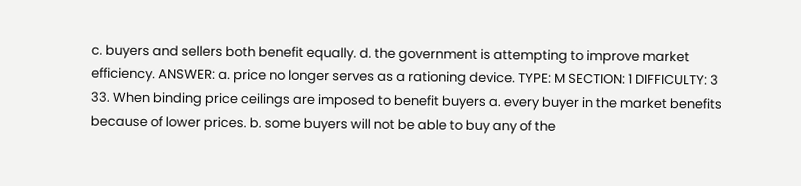c. buyers and sellers both benefit equally. d. the government is attempting to improve market efficiency. ANSWER: a. price no longer serves as a rationing device. TYPE: M SECTION: 1 DIFFICULTY: 3 33. When binding price ceilings are imposed to benefit buyers a. every buyer in the market benefits because of lower prices. b. some buyers will not be able to buy any of the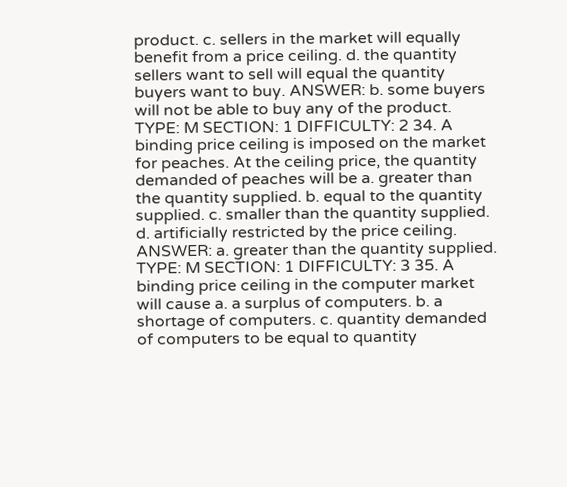product. c. sellers in the market will equally benefit from a price ceiling. d. the quantity sellers want to sell will equal the quantity buyers want to buy. ANSWER: b. some buyers will not be able to buy any of the product. TYPE: M SECTION: 1 DIFFICULTY: 2 34. A binding price ceiling is imposed on the market for peaches. At the ceiling price, the quantity demanded of peaches will be a. greater than the quantity supplied. b. equal to the quantity supplied. c. smaller than the quantity supplied. d. artificially restricted by the price ceiling. ANSWER: a. greater than the quantity supplied. TYPE: M SECTION: 1 DIFFICULTY: 3 35. A binding price ceiling in the computer market will cause a. a surplus of computers. b. a shortage of computers. c. quantity demanded of computers to be equal to quantity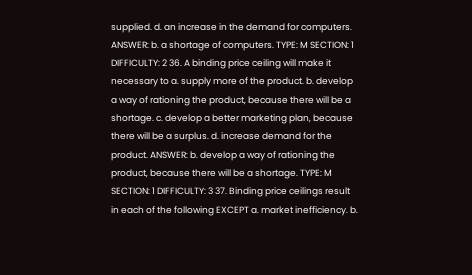supplied. d. an increase in the demand for computers. ANSWER: b. a shortage of computers. TYPE: M SECTION: 1 DIFFICULTY: 2 36. A binding price ceiling will make it necessary to a. supply more of the product. b. develop a way of rationing the product, because there will be a shortage. c. develop a better marketing plan, because there will be a surplus. d. increase demand for the product. ANSWER: b. develop a way of rationing the product, because there will be a shortage. TYPE: M SECTION: 1 DIFFICULTY: 3 37. Binding price ceilings result in each of the following EXCEPT a. market inefficiency. b.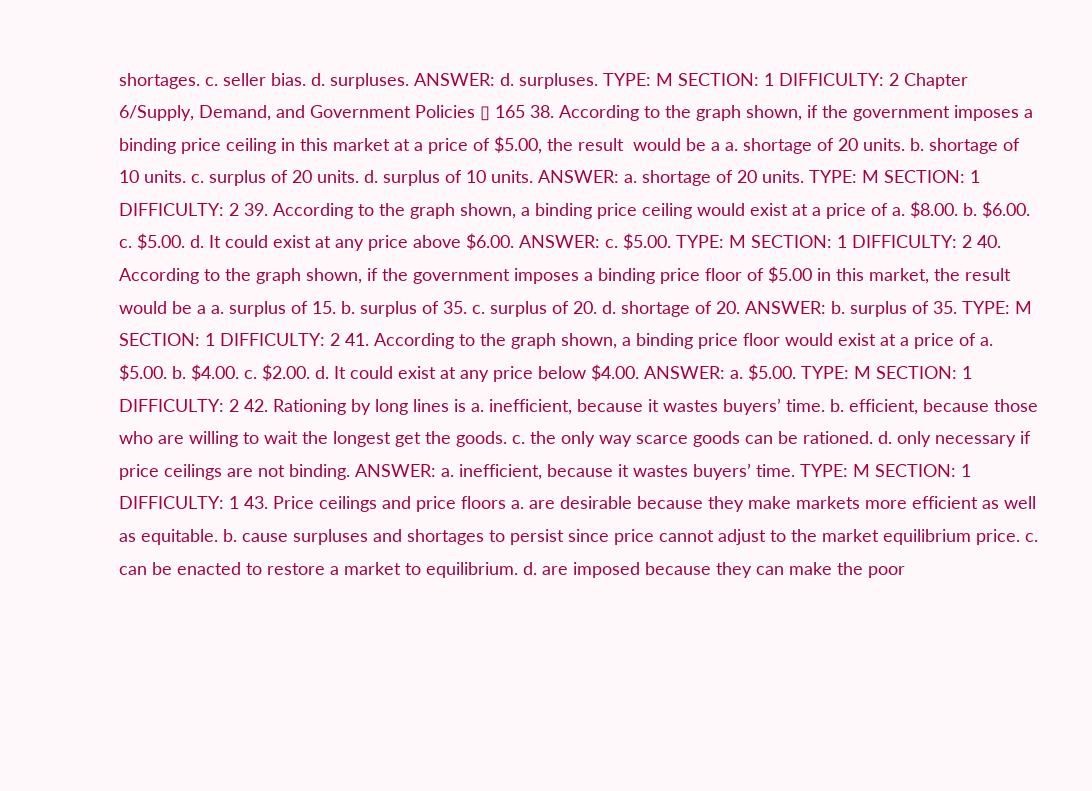shortages. c. seller bias. d. surpluses. ANSWER: d. surpluses. TYPE: M SECTION: 1 DIFFICULTY: 2 Chapter 6/Supply, Demand, and Government Policies ▯ 165 38. According to the graph shown, if the government imposes a binding price ceiling in this market at a price of $5.00, the result  would be a a. shortage of 20 units. b. shortage of 10 units. c. surplus of 20 units. d. surplus of 10 units. ANSWER: a. shortage of 20 units. TYPE: M SECTION: 1 DIFFICULTY: 2 39. According to the graph shown, a binding price ceiling would exist at a price of a. $8.00. b. $6.00. c. $5.00. d. It could exist at any price above $6.00. ANSWER: c. $5.00. TYPE: M SECTION: 1 DIFFICULTY: 2 40. According to the graph shown, if the government imposes a binding price floor of $5.00 in this market, the result would be a a. surplus of 15. b. surplus of 35. c. surplus of 20. d. shortage of 20. ANSWER: b. surplus of 35. TYPE: M SECTION: 1 DIFFICULTY: 2 41. According to the graph shown, a binding price floor would exist at a price of a. $5.00. b. $4.00. c. $2.00. d. It could exist at any price below $4.00. ANSWER: a. $5.00. TYPE: M SECTION: 1 DIFFICULTY: 2 42. Rationing by long lines is a. inefficient, because it wastes buyers’ time. b. efficient, because those who are willing to wait the longest get the goods. c. the only way scarce goods can be rationed. d. only necessary if price ceilings are not binding. ANSWER: a. inefficient, because it wastes buyers’ time. TYPE: M SECTION: 1 DIFFICULTY: 1 43. Price ceilings and price floors a. are desirable because they make markets more efficient as well as equitable. b. cause surpluses and shortages to persist since price cannot adjust to the market equilibrium price. c. can be enacted to restore a market to equilibrium. d. are imposed because they can make the poor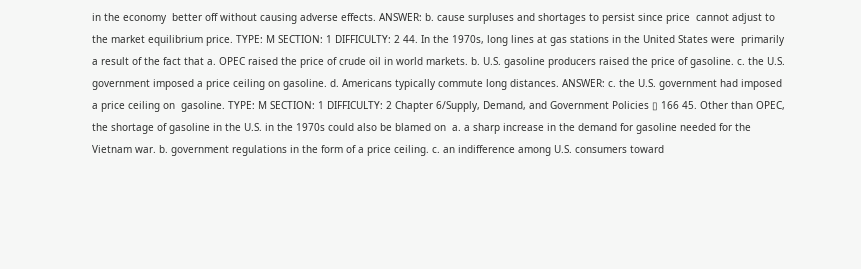in the economy  better off without causing adverse effects. ANSWER: b. cause surpluses and shortages to persist since price  cannot adjust to the market equilibrium price. TYPE: M SECTION: 1 DIFFICULTY: 2 44. In the 1970s, long lines at gas stations in the United States were  primarily a result of the fact that a. OPEC raised the price of crude oil in world markets. b. U.S. gasoline producers raised the price of gasoline. c. the U.S. government imposed a price ceiling on gasoline. d. Americans typically commute long distances. ANSWER: c. the U.S. government had imposed a price ceiling on  gasoline. TYPE: M SECTION: 1 DIFFICULTY: 2 Chapter 6/Supply, Demand, and Government Policies ▯ 166 45. Other than OPEC, the shortage of gasoline in the U.S. in the 1970s could also be blamed on  a. a sharp increase in the demand for gasoline needed for the Vietnam war. b. government regulations in the form of a price ceiling. c. an indifference among U.S. consumers toward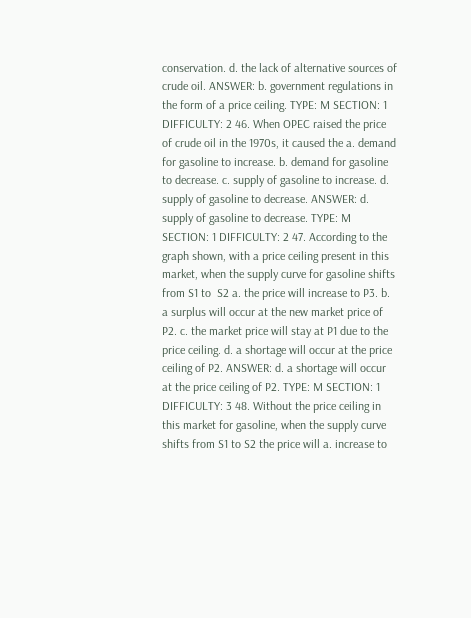conservation. d. the lack of alternative sources of crude oil. ANSWER: b. government regulations in the form of a price ceiling. TYPE: M SECTION: 1 DIFFICULTY: 2 46. When OPEC raised the price of crude oil in the 1970s, it caused the a. demand for gasoline to increase. b. demand for gasoline to decrease. c. supply of gasoline to increase. d. supply of gasoline to decrease. ANSWER: d. supply of gasoline to decrease. TYPE: M SECTION: 1 DIFFICULTY: 2 47. According to the graph shown, with a price ceiling present in this market, when the supply curve for gasoline shifts from S1 to  S2 a. the price will increase to P3. b. a surplus will occur at the new market price of P2. c. the market price will stay at P1 due to the price ceiling. d. a shortage will occur at the price ceiling of P2. ANSWER: d. a shortage will occur at the price ceiling of P2. TYPE: M SECTION: 1 DIFFICULTY: 3 48. Without the price ceiling in this market for gasoline, when the supply curve shifts from S1 to S2 the price will a. increase to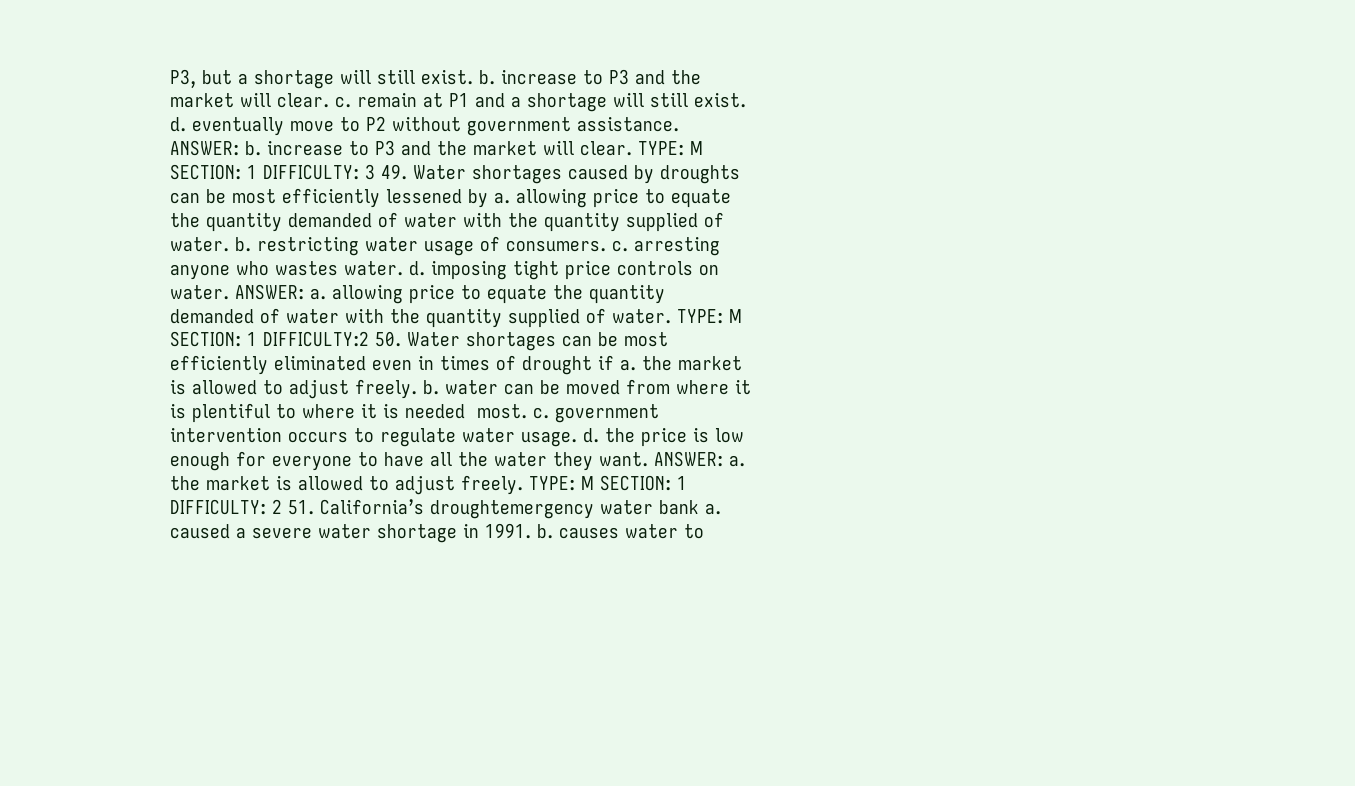P3, but a shortage will still exist. b. increase to P3 and the market will clear. c. remain at P1 and a shortage will still exist. d. eventually move to P2 without government assistance. ANSWER: b. increase to P3 and the market will clear. TYPE: M SECTION: 1 DIFFICULTY: 3 49. Water shortages caused by droughts can be most efficiently lessened by a. allowing price to equate the quantity demanded of water with the quantity supplied of water. b. restricting water usage of consumers. c. arresting anyone who wastes water. d. imposing tight price controls on water. ANSWER: a. allowing price to equate the quantity demanded of water with the quantity supplied of water. TYPE: M SECTION: 1 DIFFICULTY:2 50. Water shortages can be most efficiently eliminated even in times of drought if a. the market is allowed to adjust freely. b. water can be moved from where it is plentiful to where it is needed  most. c. government intervention occurs to regulate water usage. d. the price is low enough for everyone to have all the water they want. ANSWER: a. the market is allowed to adjust freely. TYPE: M SECTION: 1 DIFFICULTY: 2 51. California’s droughtemergency water bank a. caused a severe water shortage in 1991. b. causes water to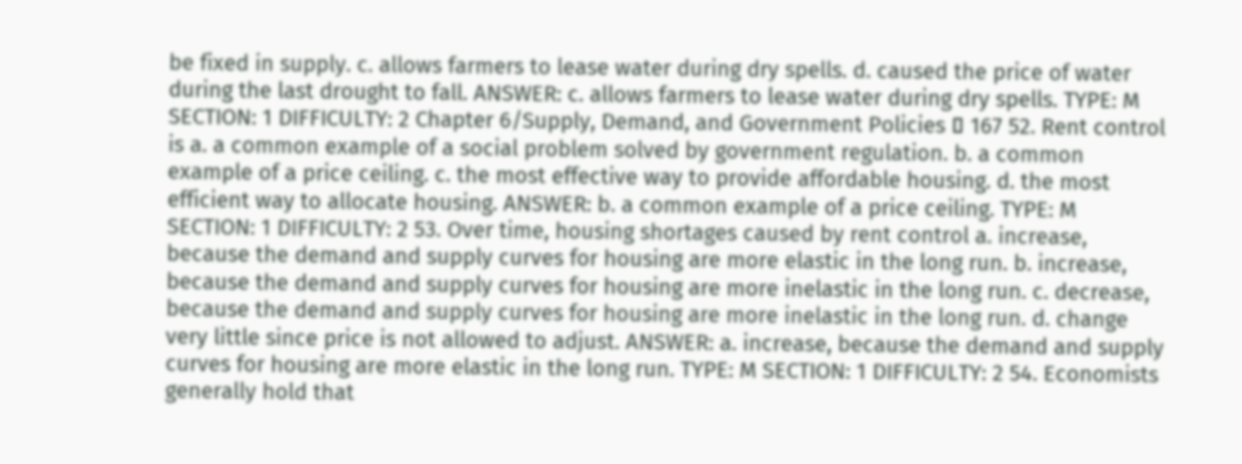be fixed in supply. c. allows farmers to lease water during dry spells. d. caused the price of water during the last drought to fall. ANSWER: c. allows farmers to lease water during dry spells. TYPE: M SECTION: 1 DIFFICULTY: 2 Chapter 6/Supply, Demand, and Government Policies ▯ 167 52. Rent control is a. a common example of a social problem solved by government regulation. b. a common example of a price ceiling. c. the most effective way to provide affordable housing. d. the most efficient way to allocate housing. ANSWER: b. a common example of a price ceiling. TYPE: M SECTION: 1 DIFFICULTY: 2 53. Over time, housing shortages caused by rent control a. increase, because the demand and supply curves for housing are more elastic in the long run. b. increase, because the demand and supply curves for housing are more inelastic in the long run. c. decrease, because the demand and supply curves for housing are more inelastic in the long run. d. change very little since price is not allowed to adjust. ANSWER: a. increase, because the demand and supply curves for housing are more elastic in the long run. TYPE: M SECTION: 1 DIFFICULTY: 2 54. Economists generally hold that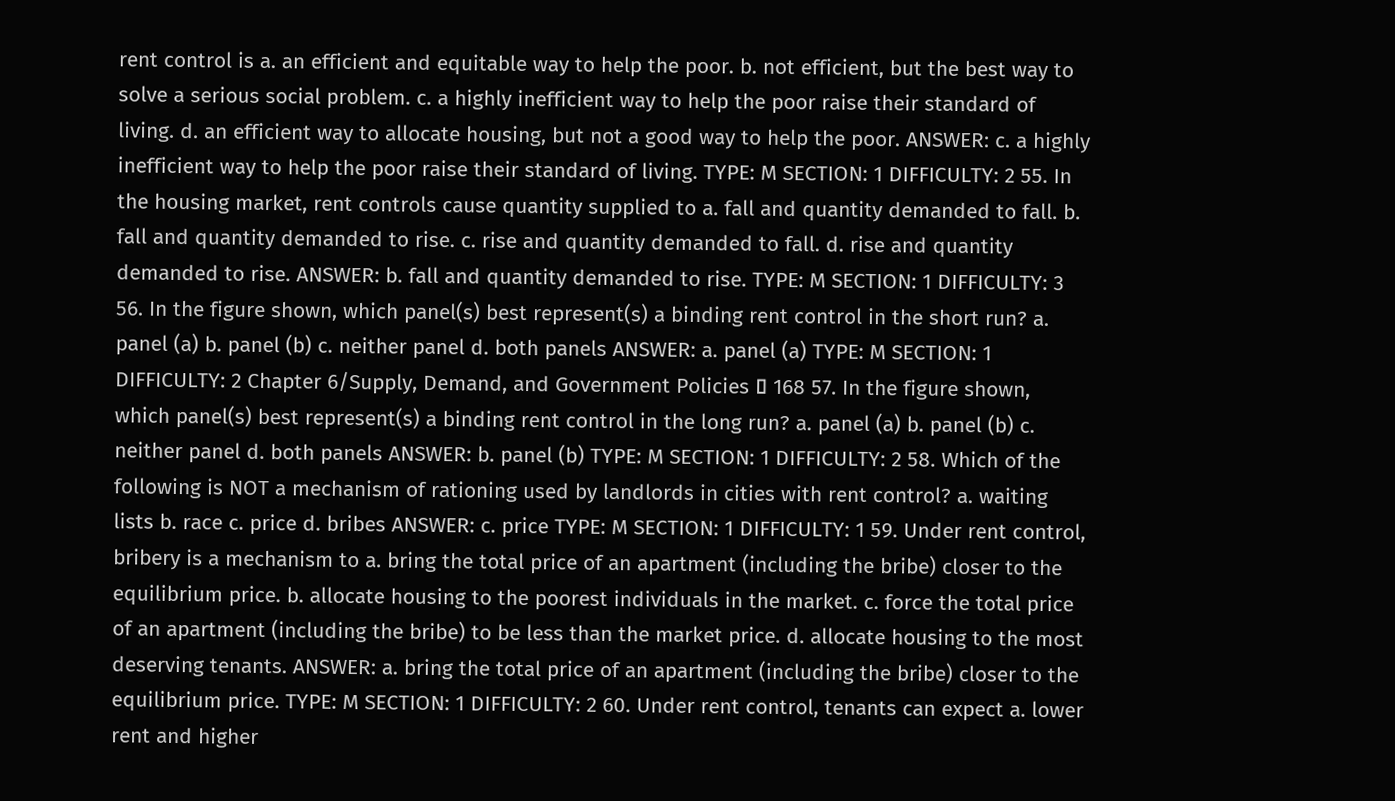rent control is a. an efficient and equitable way to help the poor. b. not efficient, but the best way to solve a serious social problem. c. a highly inefficient way to help the poor raise their standard of living. d. an efficient way to allocate housing, but not a good way to help the poor. ANSWER: c. a highly inefficient way to help the poor raise their standard of living. TYPE: M SECTION: 1 DIFFICULTY: 2 55. In the housing market, rent controls cause quantity supplied to a. fall and quantity demanded to fall. b. fall and quantity demanded to rise. c. rise and quantity demanded to fall. d. rise and quantity demanded to rise. ANSWER: b. fall and quantity demanded to rise. TYPE: M SECTION: 1 DIFFICULTY: 3 56. In the figure shown, which panel(s) best represent(s) a binding rent control in the short run? a. panel (a) b. panel (b) c. neither panel d. both panels ANSWER: a. panel (a) TYPE: M SECTION: 1 DIFFICULTY: 2 Chapter 6/Supply, Demand, and Government Policies ▯ 168 57. In the figure shown, which panel(s) best represent(s) a binding rent control in the long run? a. panel (a) b. panel (b) c. neither panel d. both panels ANSWER: b. panel (b) TYPE: M SECTION: 1 DIFFICULTY: 2 58. Which of the following is NOT a mechanism of rationing used by landlords in cities with rent control? a. waiting lists b. race c. price d. bribes ANSWER: c. price TYPE: M SECTION: 1 DIFFICULTY: 1 59. Under rent control, bribery is a mechanism to a. bring the total price of an apartment (including the bribe) closer to the equilibrium price. b. allocate housing to the poorest individuals in the market. c. force the total price of an apartment (including the bribe) to be less than the market price. d. allocate housing to the most deserving tenants. ANSWER: a. bring the total price of an apartment (including the bribe) closer to the equilibrium price. TYPE: M SECTION: 1 DIFFICULTY: 2 60. Under rent control, tenants can expect a. lower rent and higher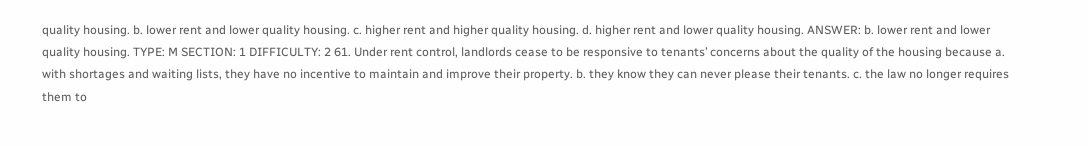quality housing. b. lower rent and lower quality housing. c. higher rent and higher quality housing. d. higher rent and lower quality housing. ANSWER: b. lower rent and lower quality housing. TYPE: M SECTION: 1 DIFFICULTY: 2 61. Under rent control, landlords cease to be responsive to tenants’ concerns about the quality of the housing because a. with shortages and waiting lists, they have no incentive to maintain and improve their property. b. they know they can never please their tenants. c. the law no longer requires them to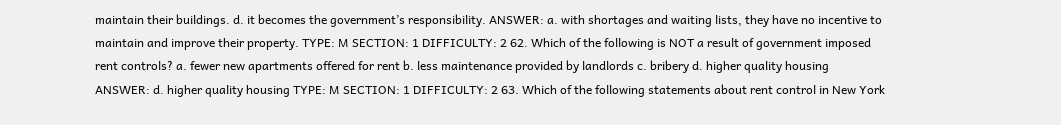maintain their buildings. d. it becomes the government’s responsibility. ANSWER: a. with shortages and waiting lists, they have no incentive to maintain and improve their property. TYPE: M SECTION: 1 DIFFICULTY: 2 62. Which of the following is NOT a result of government imposed rent controls? a. fewer new apartments offered for rent b. less maintenance provided by landlords c. bribery d. higher quality housing ANSWER: d. higher quality housing TYPE: M SECTION: 1 DIFFICULTY: 2 63. Which of the following statements about rent control in New York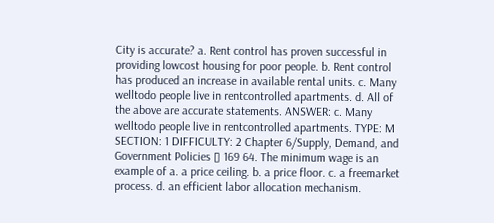City is accurate? a. Rent control has proven successful in providing lowcost housing for poor people. b. Rent control has produced an increase in available rental units. c. Many welltodo people live in rentcontrolled apartments. d. All of the above are accurate statements. ANSWER: c. Many welltodo people live in rentcontrolled apartments. TYPE: M SECTION: 1 DIFFICULTY: 2 Chapter 6/Supply, Demand, and Government Policies ▯ 169 64. The minimum wage is an example of a. a price ceiling. b. a price floor. c. a freemarket process. d. an efficient labor allocation mechanism.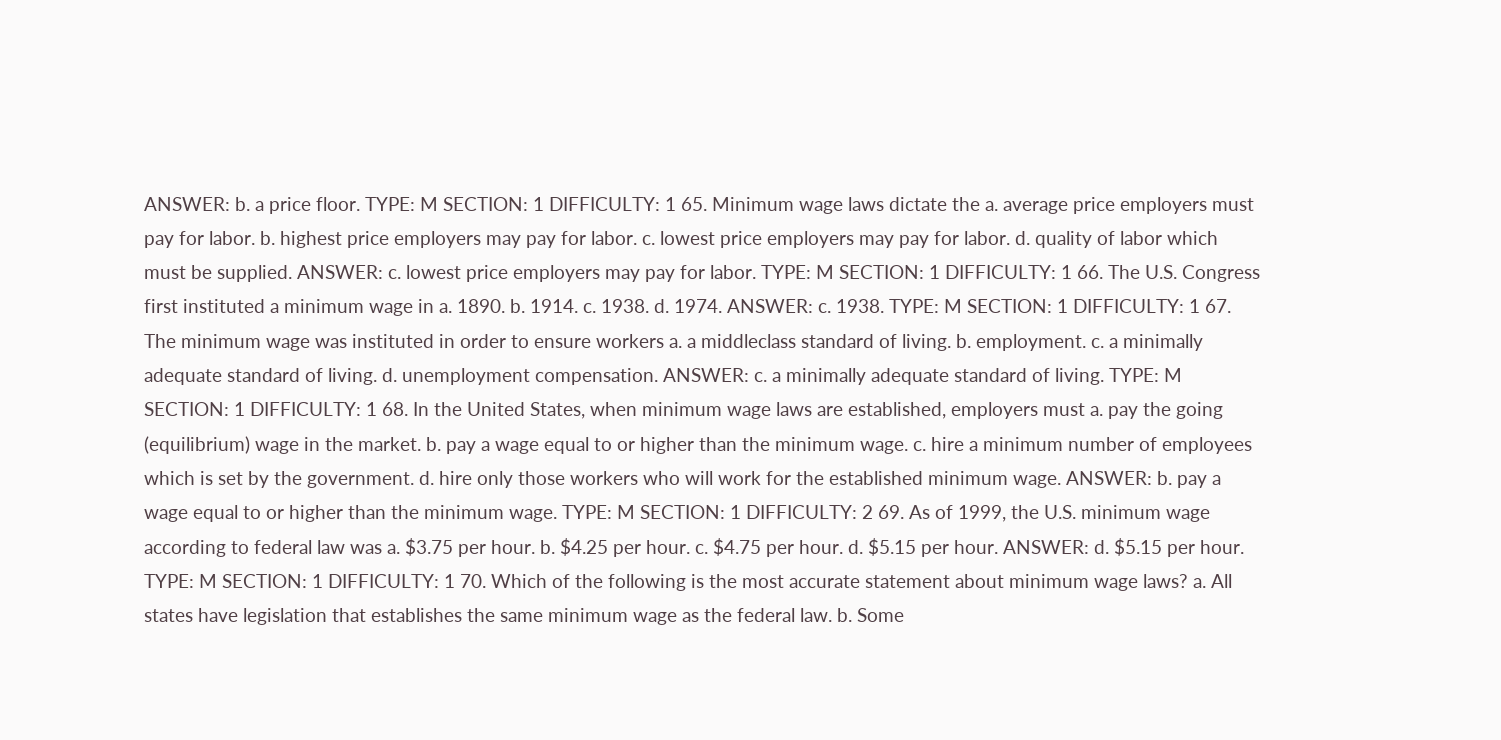ANSWER: b. a price floor. TYPE: M SECTION: 1 DIFFICULTY: 1 65. Minimum wage laws dictate the a. average price employers must pay for labor. b. highest price employers may pay for labor. c. lowest price employers may pay for labor. d. quality of labor which must be supplied. ANSWER: c. lowest price employers may pay for labor. TYPE: M SECTION: 1 DIFFICULTY: 1 66. The U.S. Congress first instituted a minimum wage in a. 1890. b. 1914. c. 1938. d. 1974. ANSWER: c. 1938. TYPE: M SECTION: 1 DIFFICULTY: 1 67. The minimum wage was instituted in order to ensure workers a. a middleclass standard of living. b. employment. c. a minimally adequate standard of living. d. unemployment compensation. ANSWER: c. a minimally adequate standard of living. TYPE: M SECTION: 1 DIFFICULTY: 1 68. In the United States, when minimum wage laws are established, employers must a. pay the going (equilibrium) wage in the market. b. pay a wage equal to or higher than the minimum wage. c. hire a minimum number of employees which is set by the government. d. hire only those workers who will work for the established minimum wage. ANSWER: b. pay a wage equal to or higher than the minimum wage. TYPE: M SECTION: 1 DIFFICULTY: 2 69. As of 1999, the U.S. minimum wage according to federal law was a. $3.75 per hour. b. $4.25 per hour. c. $4.75 per hour. d. $5.15 per hour. ANSWER: d. $5.15 per hour. TYPE: M SECTION: 1 DIFFICULTY: 1 70. Which of the following is the most accurate statement about minimum wage laws? a. All states have legislation that establishes the same minimum wage as the federal law. b. Some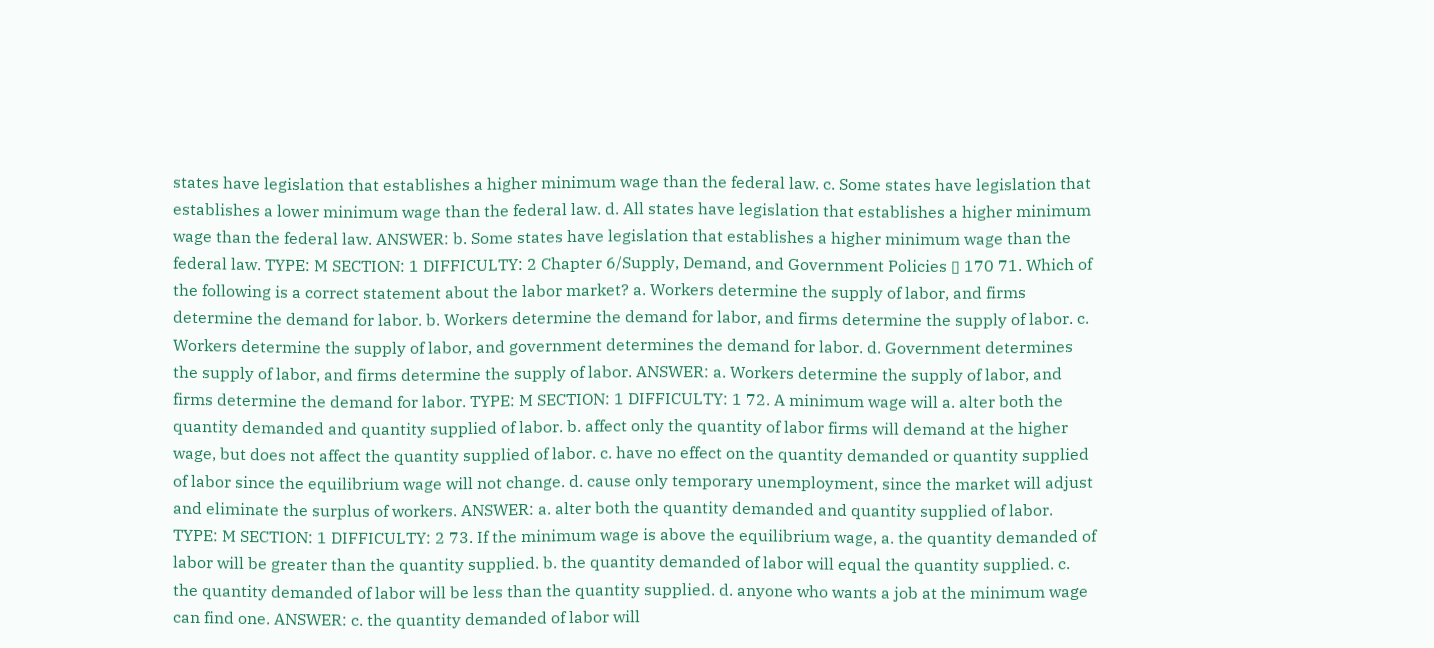states have legislation that establishes a higher minimum wage than the federal law. c. Some states have legislation that establishes a lower minimum wage than the federal law. d. All states have legislation that establishes a higher minimum wage than the federal law. ANSWER: b. Some states have legislation that establishes a higher minimum wage than the federal law. TYPE: M SECTION: 1 DIFFICULTY: 2 Chapter 6/Supply, Demand, and Government Policies ▯ 170 71. Which of the following is a correct statement about the labor market? a. Workers determine the supply of labor, and firms determine the demand for labor. b. Workers determine the demand for labor, and firms determine the supply of labor. c. Workers determine the supply of labor, and government determines the demand for labor. d. Government determines the supply of labor, and firms determine the supply of labor. ANSWER: a. Workers determine the supply of labor, and firms determine the demand for labor. TYPE: M SECTION: 1 DIFFICULTY: 1 72. A minimum wage will a. alter both the quantity demanded and quantity supplied of labor. b. affect only the quantity of labor firms will demand at the higher wage, but does not affect the quantity supplied of labor. c. have no effect on the quantity demanded or quantity supplied of labor since the equilibrium wage will not change. d. cause only temporary unemployment, since the market will adjust and eliminate the surplus of workers. ANSWER: a. alter both the quantity demanded and quantity supplied of labor. TYPE: M SECTION: 1 DIFFICULTY: 2 73. If the minimum wage is above the equilibrium wage, a. the quantity demanded of labor will be greater than the quantity supplied. b. the quantity demanded of labor will equal the quantity supplied. c. the quantity demanded of labor will be less than the quantity supplied. d. anyone who wants a job at the minimum wage can find one. ANSWER: c. the quantity demanded of labor will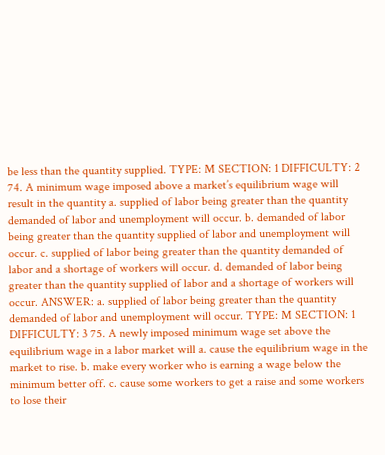be less than the quantity supplied. TYPE: M SECTION: 1 DIFFICULTY: 2 74. A minimum wage imposed above a market’s equilibrium wage will result in the quantity a. supplied of labor being greater than the quantity demanded of labor and unemployment will occur. b. demanded of labor being greater than the quantity supplied of labor and unemployment will occur. c. supplied of labor being greater than the quantity demanded of labor and a shortage of workers will occur. d. demanded of labor being greater than the quantity supplied of labor and a shortage of workers will occur. ANSWER: a. supplied of labor being greater than the quantity demanded of labor and unemployment will occur. TYPE: M SECTION: 1 DIFFICULTY: 3 75. A newly imposed minimum wage set above the equilibrium wage in a labor market will a. cause the equilibrium wage in the market to rise. b. make every worker who is earning a wage below the minimum better off. c. cause some workers to get a raise and some workers to lose their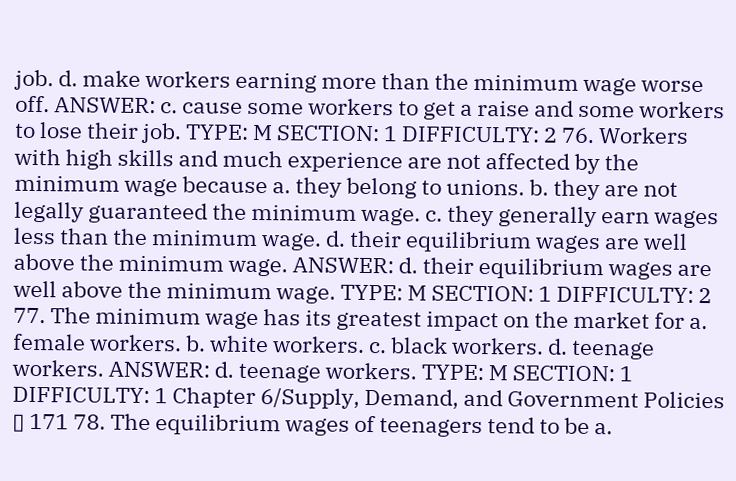job. d. make workers earning more than the minimum wage worse off. ANSWER: c. cause some workers to get a raise and some workers to lose their job. TYPE: M SECTION: 1 DIFFICULTY: 2 76. Workers with high skills and much experience are not affected by the minimum wage because a. they belong to unions. b. they are not legally guaranteed the minimum wage. c. they generally earn wages less than the minimum wage. d. their equilibrium wages are well above the minimum wage. ANSWER: d. their equilibrium wages are well above the minimum wage. TYPE: M SECTION: 1 DIFFICULTY: 2 77. The minimum wage has its greatest impact on the market for a. female workers. b. white workers. c. black workers. d. teenage workers. ANSWER: d. teenage workers. TYPE: M SECTION: 1 DIFFICULTY: 1 Chapter 6/Supply, Demand, and Government Policies ▯ 171 78. The equilibrium wages of teenagers tend to be a.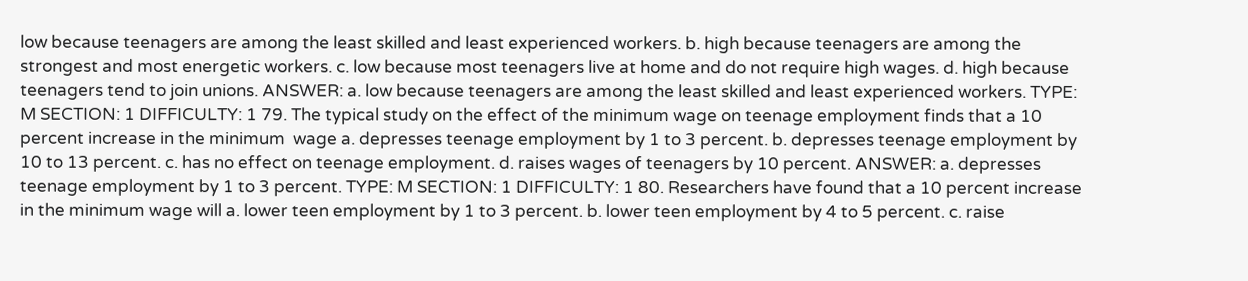low because teenagers are among the least skilled and least experienced workers. b. high because teenagers are among the strongest and most energetic workers. c. low because most teenagers live at home and do not require high wages. d. high because teenagers tend to join unions. ANSWER: a. low because teenagers are among the least skilled and least experienced workers. TYPE: M SECTION: 1 DIFFICULTY: 1 79. The typical study on the effect of the minimum wage on teenage employment finds that a 10 percent increase in the minimum  wage a. depresses teenage employment by 1 to 3 percent. b. depresses teenage employment by 10 to 13 percent. c. has no effect on teenage employment. d. raises wages of teenagers by 10 percent. ANSWER: a. depresses teenage employment by 1 to 3 percent. TYPE: M SECTION: 1 DIFFICULTY: 1 80. Researchers have found that a 10 percent increase in the minimum wage will a. lower teen employment by 1 to 3 percent. b. lower teen employment by 4 to 5 percent. c. raise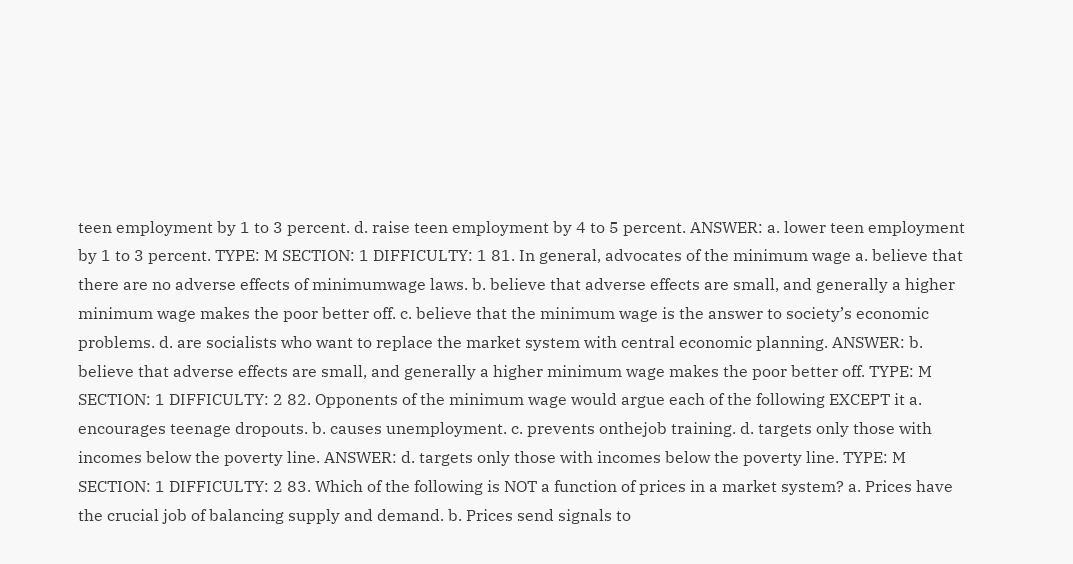teen employment by 1 to 3 percent. d. raise teen employment by 4 to 5 percent. ANSWER: a. lower teen employment by 1 to 3 percent. TYPE: M SECTION: 1 DIFFICULTY: 1 81. In general, advocates of the minimum wage a. believe that there are no adverse effects of minimumwage laws. b. believe that adverse effects are small, and generally a higher minimum wage makes the poor better off. c. believe that the minimum wage is the answer to society’s economic problems. d. are socialists who want to replace the market system with central economic planning. ANSWER: b. believe that adverse effects are small, and generally a higher minimum wage makes the poor better off. TYPE: M SECTION: 1 DIFFICULTY: 2 82. Opponents of the minimum wage would argue each of the following EXCEPT it a. encourages teenage dropouts. b. causes unemployment. c. prevents onthejob training. d. targets only those with incomes below the poverty line. ANSWER: d. targets only those with incomes below the poverty line. TYPE: M SECTION: 1 DIFFICULTY: 2 83. Which of the following is NOT a function of prices in a market system? a. Prices have the crucial job of balancing supply and demand. b. Prices send signals to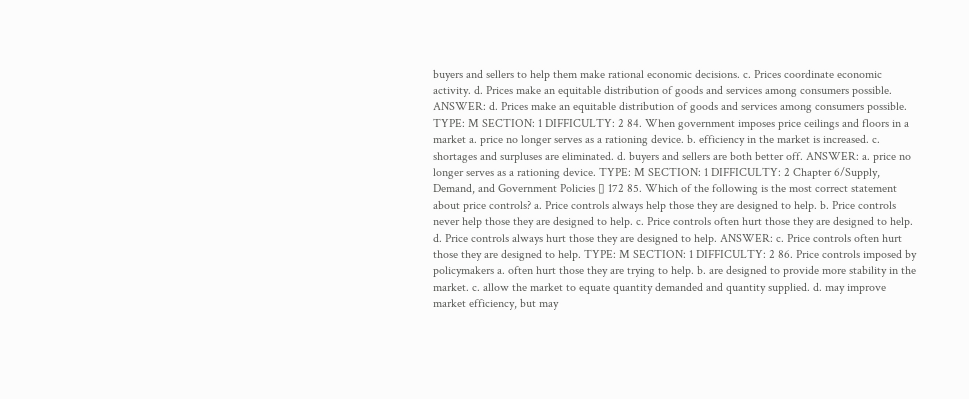buyers and sellers to help them make rational economic decisions. c. Prices coordinate economic activity. d. Prices make an equitable distribution of goods and services among consumers possible. ANSWER: d. Prices make an equitable distribution of goods and services among consumers possible. TYPE: M SECTION: 1 DIFFICULTY: 2 84. When government imposes price ceilings and floors in a market a. price no longer serves as a rationing device. b. efficiency in the market is increased. c. shortages and surpluses are eliminated. d. buyers and sellers are both better off. ANSWER: a. price no longer serves as a rationing device. TYPE: M SECTION: 1 DIFFICULTY: 2 Chapter 6/Supply, Demand, and Government Policies ▯ 172 85. Which of the following is the most correct statement about price controls? a. Price controls always help those they are designed to help. b. Price controls never help those they are designed to help. c. Price controls often hurt those they are designed to help. d. Price controls always hurt those they are designed to help. ANSWER: c. Price controls often hurt those they are designed to help. TYPE: M SECTION: 1 DIFFICULTY: 2 86. Price controls imposed by policymakers a. often hurt those they are trying to help. b. are designed to provide more stability in the market. c. allow the market to equate quantity demanded and quantity supplied. d. may improve market efficiency, but may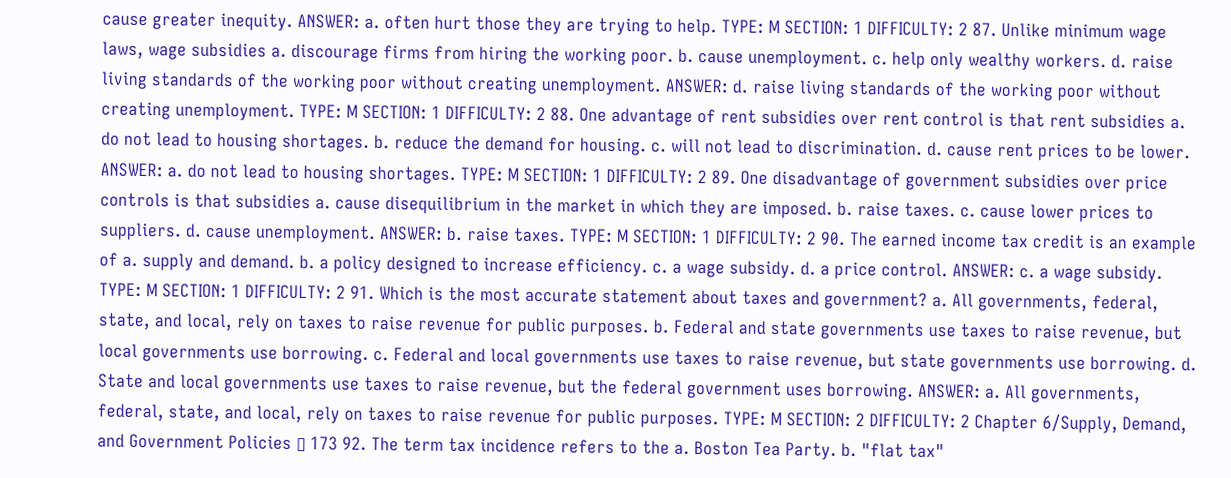cause greater inequity. ANSWER: a. often hurt those they are trying to help. TYPE: M SECTION: 1 DIFFICULTY: 2 87. Unlike minimum wage laws, wage subsidies a. discourage firms from hiring the working poor. b. cause unemployment. c. help only wealthy workers. d. raise living standards of the working poor without creating unemployment. ANSWER: d. raise living standards of the working poor without creating unemployment. TYPE: M SECTION: 1 DIFFICULTY: 2 88. One advantage of rent subsidies over rent control is that rent subsidies a. do not lead to housing shortages. b. reduce the demand for housing. c. will not lead to discrimination. d. cause rent prices to be lower. ANSWER: a. do not lead to housing shortages. TYPE: M SECTION: 1 DIFFICULTY: 2 89. One disadvantage of government subsidies over price controls is that subsidies a. cause disequilibrium in the market in which they are imposed. b. raise taxes. c. cause lower prices to suppliers. d. cause unemployment. ANSWER: b. raise taxes. TYPE: M SECTION: 1 DIFFICULTY: 2 90. The earned income tax credit is an example of a. supply and demand. b. a policy designed to increase efficiency. c. a wage subsidy. d. a price control. ANSWER: c. a wage subsidy. TYPE: M SECTION: 1 DIFFICULTY: 2 91. Which is the most accurate statement about taxes and government? a. All governments, federal, state, and local, rely on taxes to raise revenue for public purposes. b. Federal and state governments use taxes to raise revenue, but local governments use borrowing. c. Federal and local governments use taxes to raise revenue, but state governments use borrowing. d. State and local governments use taxes to raise revenue, but the federal government uses borrowing. ANSWER: a. All governments, federal, state, and local, rely on taxes to raise revenue for public purposes. TYPE: M SECTION: 2 DIFFICULTY: 2 Chapter 6/Supply, Demand, and Government Policies ▯ 173 92. The term tax incidence refers to the a. Boston Tea Party. b. "flat tax"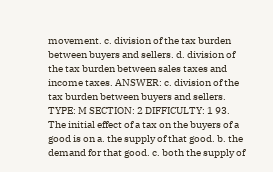movement. c. division of the tax burden between buyers and sellers. d. division of the tax burden between sales taxes and income taxes. ANSWER: c. division of the tax burden between buyers and sellers. TYPE: M SECTION: 2 DIFFICULTY: 1 93. The initial effect of a tax on the buyers of a good is on a. the supply of that good. b. the demand for that good. c. both the supply of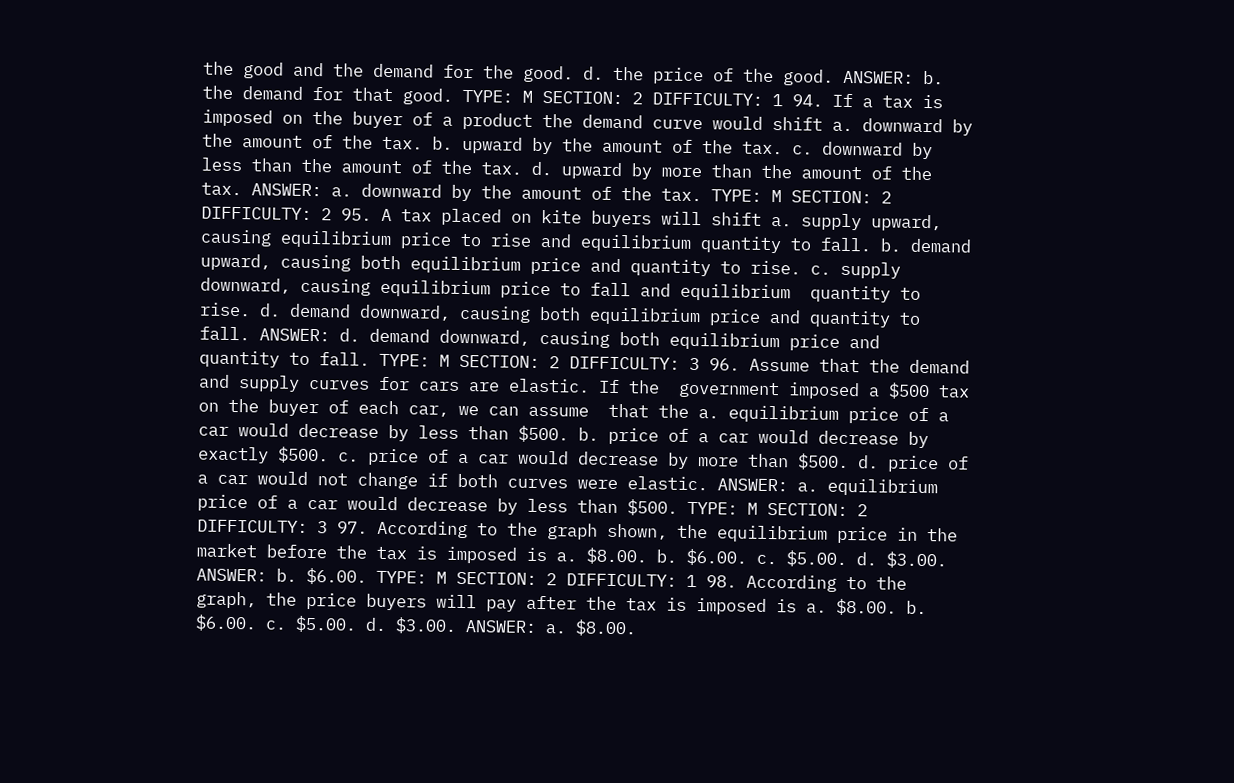the good and the demand for the good. d. the price of the good. ANSWER: b. the demand for that good. TYPE: M SECTION: 2 DIFFICULTY: 1 94. If a tax is imposed on the buyer of a product the demand curve would shift a. downward by the amount of the tax. b. upward by the amount of the tax. c. downward by less than the amount of the tax. d. upward by more than the amount of the tax. ANSWER: a. downward by the amount of the tax. TYPE: M SECTION: 2 DIFFICULTY: 2 95. A tax placed on kite buyers will shift a. supply upward, causing equilibrium price to rise and equilibrium quantity to fall. b. demand upward, causing both equilibrium price and quantity to rise. c. supply downward, causing equilibrium price to fall and equilibrium  quantity to rise. d. demand downward, causing both equilibrium price and quantity to  fall. ANSWER: d. demand downward, causing both equilibrium price and  quantity to fall. TYPE: M SECTION: 2 DIFFICULTY: 3 96. Assume that the demand and supply curves for cars are elastic. If the  government imposed a $500 tax on the buyer of each car, we can assume  that the a. equilibrium price of a car would decrease by less than $500. b. price of a car would decrease by exactly $500. c. price of a car would decrease by more than $500. d. price of a car would not change if both curves were elastic. ANSWER: a. equilibrium price of a car would decrease by less than $500. TYPE: M SECTION: 2 DIFFICULTY: 3 97. According to the graph shown, the equilibrium price in the market before the tax is imposed is a. $8.00. b. $6.00. c. $5.00. d. $3.00. ANSWER: b. $6.00. TYPE: M SECTION: 2 DIFFICULTY: 1 98. According to the graph, the price buyers will pay after the tax is imposed is a. $8.00. b. $6.00. c. $5.00. d. $3.00. ANSWER: a. $8.00.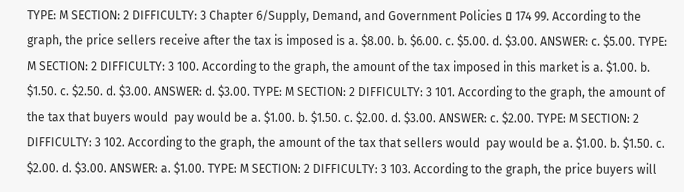TYPE: M SECTION: 2 DIFFICULTY: 3 Chapter 6/Supply, Demand, and Government Policies ▯ 174 99. According to the graph, the price sellers receive after the tax is imposed is a. $8.00. b. $6.00. c. $5.00. d. $3.00. ANSWER: c. $5.00. TYPE: M SECTION: 2 DIFFICULTY: 3 100. According to the graph, the amount of the tax imposed in this market is a. $1.00. b. $1.50. c. $2.50. d. $3.00. ANSWER: d. $3.00. TYPE: M SECTION: 2 DIFFICULTY: 3 101. According to the graph, the amount of the tax that buyers would  pay would be a. $1.00. b. $1.50. c. $2.00. d. $3.00. ANSWER: c. $2.00. TYPE: M SECTION: 2 DIFFICULTY: 3 102. According to the graph, the amount of the tax that sellers would  pay would be a. $1.00. b. $1.50. c. $2.00. d. $3.00. ANSWER: a. $1.00. TYPE: M SECTION: 2 DIFFICULTY: 3 103. According to the graph, the price buyers will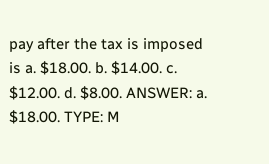pay after the tax is imposed is a. $18.00. b. $14.00. c. $12.00. d. $8.00. ANSWER: a. $18.00. TYPE: M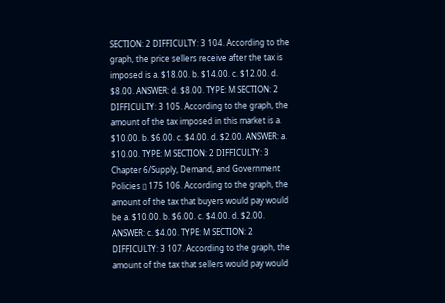SECTION: 2 DIFFICULTY: 3 104. According to the graph, the price sellers receive after the tax is imposed is a. $18.00. b. $14.00. c. $12.00. d. $8.00. ANSWER: d. $8.00. TYPE: M SECTION: 2 DIFFICULTY: 3 105. According to the graph, the amount of the tax imposed in this market is a. $10.00. b. $6.00. c. $4.00. d. $2.00. ANSWER: a. $10.00. TYPE: M SECTION: 2 DIFFICULTY: 3 Chapter 6/Supply, Demand, and Government Policies ▯ 175 106. According to the graph, the amount of the tax that buyers would pay would be a. $10.00. b. $6.00. c. $4.00. d. $2.00. ANSWER: c. $4.00. TYPE: M SECTION: 2 DIFFICULTY: 3 107. According to the graph, the amount of the tax that sellers would pay would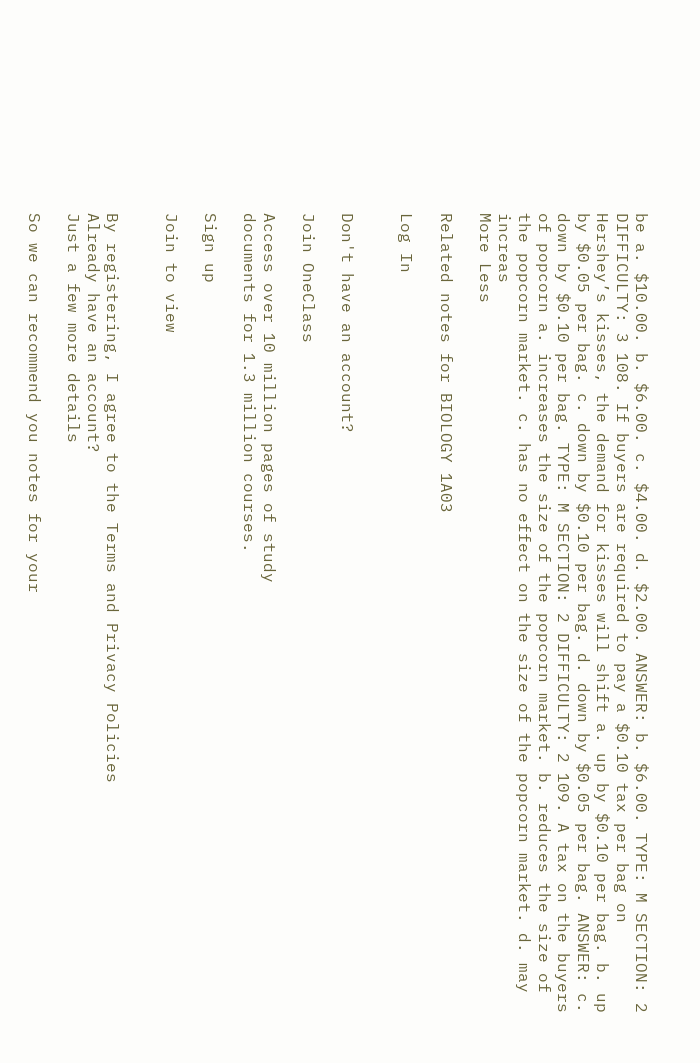be a. $10.00. b. $6.00. c. $4.00. d. $2.00. ANSWER: b. $6.00. TYPE: M SECTION: 2 DIFFICULTY: 3 108. If buyers are required to pay a $0.10 tax per bag on Hershey’s kisses, the demand for kisses will shift a. up by $0.10 per bag. b. up by $0.05 per bag. c. down by $0.10 per bag. d. down by $0.05 per bag. ANSWER: c. down by $0.10 per bag. TYPE: M SECTION: 2 DIFFICULTY: 2 109. A tax on the buyers of popcorn a. increases the size of the popcorn market. b. reduces the size of the popcorn market. c. has no effect on the size of the popcorn market. d. may increas
More Less

Related notes for BIOLOGY 1A03

Log In


Don't have an account?

Join OneClass

Access over 10 million pages of study
documents for 1.3 million courses.

Sign up

Join to view


By registering, I agree to the Terms and Privacy Policies
Already have an account?
Just a few more details

So we can recommend you notes for your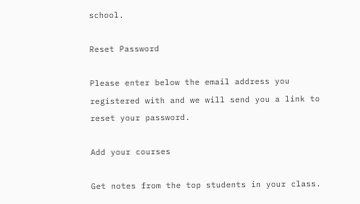school.

Reset Password

Please enter below the email address you registered with and we will send you a link to reset your password.

Add your courses

Get notes from the top students in your class.